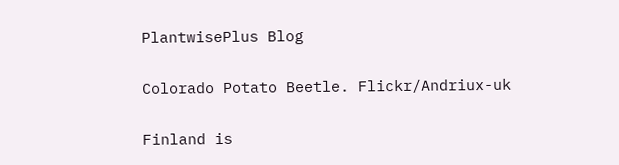PlantwisePlus Blog

Colorado Potato Beetle. Flickr/Andriux-uk

Finland is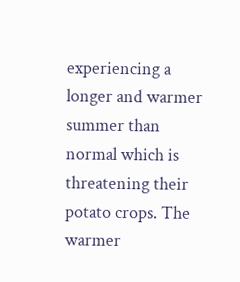experiencing a longer and warmer summer than normal which is threatening their potato crops. The warmer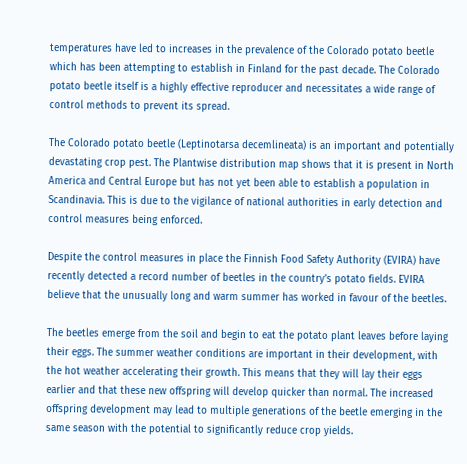temperatures have led to increases in the prevalence of the Colorado potato beetle which has been attempting to establish in Finland for the past decade. The Colorado potato beetle itself is a highly effective reproducer and necessitates a wide range of control methods to prevent its spread.

The Colorado potato beetle (Leptinotarsa decemlineata) is an important and potentially devastating crop pest. The Plantwise distribution map shows that it is present in North America and Central Europe but has not yet been able to establish a population in Scandinavia. This is due to the vigilance of national authorities in early detection and control measures being enforced.

Despite the control measures in place the Finnish Food Safety Authority (EVIRA) have recently detected a record number of beetles in the country’s potato fields. EVIRA believe that the unusually long and warm summer has worked in favour of the beetles.

The beetles emerge from the soil and begin to eat the potato plant leaves before laying their eggs. The summer weather conditions are important in their development, with the hot weather accelerating their growth. This means that they will lay their eggs earlier and that these new offspring will develop quicker than normal. The increased offspring development may lead to multiple generations of the beetle emerging in the same season with the potential to significantly reduce crop yields.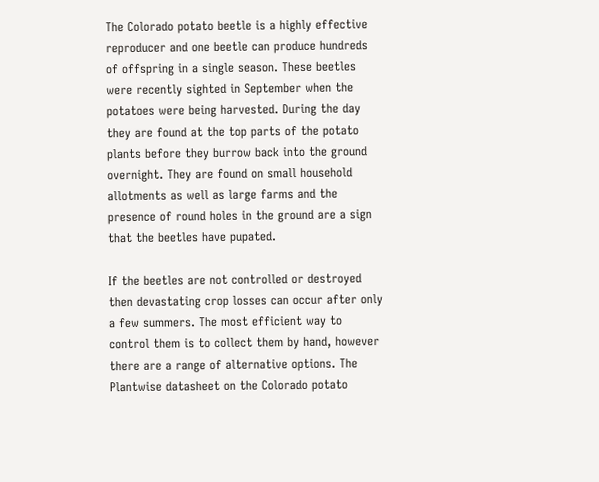The Colorado potato beetle is a highly effective reproducer and one beetle can produce hundreds of offspring in a single season. These beetles were recently sighted in September when the potatoes were being harvested. During the day they are found at the top parts of the potato plants before they burrow back into the ground overnight. They are found on small household allotments as well as large farms and the presence of round holes in the ground are a sign that the beetles have pupated.

If the beetles are not controlled or destroyed then devastating crop losses can occur after only a few summers. The most efficient way to control them is to collect them by hand, however there are a range of alternative options. The Plantwise datasheet on the Colorado potato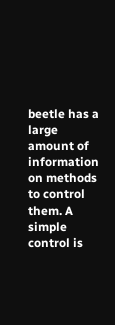beetle has a large amount of information on methods to control them. A simple control is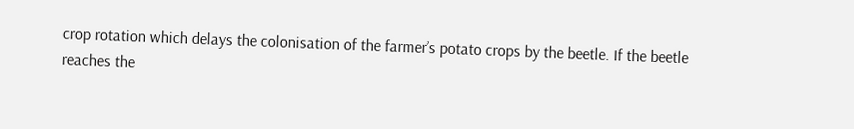crop rotation which delays the colonisation of the farmer’s potato crops by the beetle. If the beetle reaches the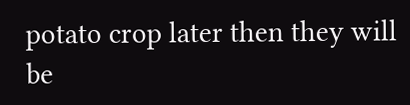potato crop later then they will be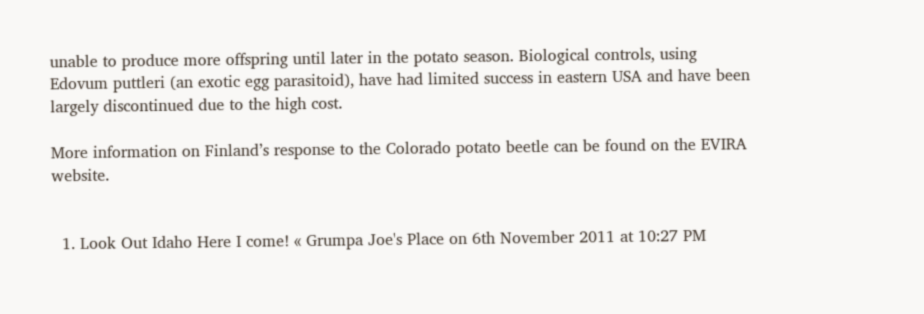unable to produce more offspring until later in the potato season. Biological controls, using Edovum puttleri (an exotic egg parasitoid), have had limited success in eastern USA and have been largely discontinued due to the high cost.

More information on Finland’s response to the Colorado potato beetle can be found on the EVIRA website.


  1. Look Out Idaho Here I come! « Grumpa Joe's Place on 6th November 2011 at 10:27 PM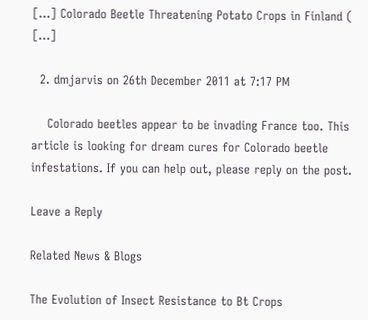[…] Colorado Beetle Threatening Potato Crops in Finland ( […]

  2. dmjarvis on 26th December 2011 at 7:17 PM

    Colorado beetles appear to be invading France too. This article is looking for dream cures for Colorado beetle infestations. If you can help out, please reply on the post.

Leave a Reply

Related News & Blogs

The Evolution of Insect Resistance to Bt Crops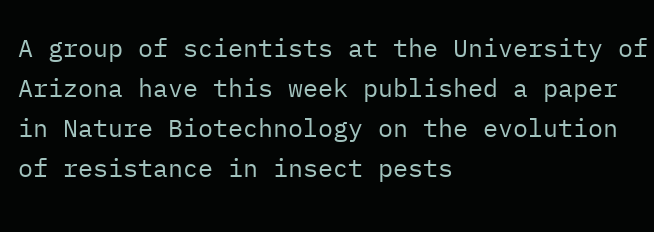A group of scientists at the University of Arizona have this week published a paper in Nature Biotechnology on the evolution of resistance in insect pests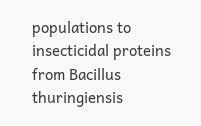populations to insecticidal proteins from Bacillus thuringiensis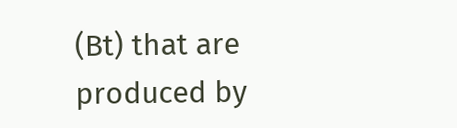(Bt) that are produced by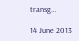transg…

14 June 2013